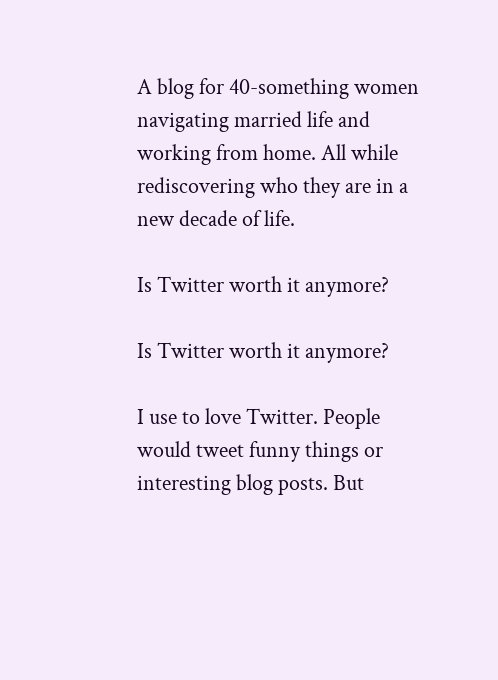A blog for 40-something women navigating married life and working from home. All while rediscovering who they are in a new decade of life.

Is Twitter worth it anymore?

Is Twitter worth it anymore?

I use to love Twitter. People would tweet funny things or interesting blog posts. But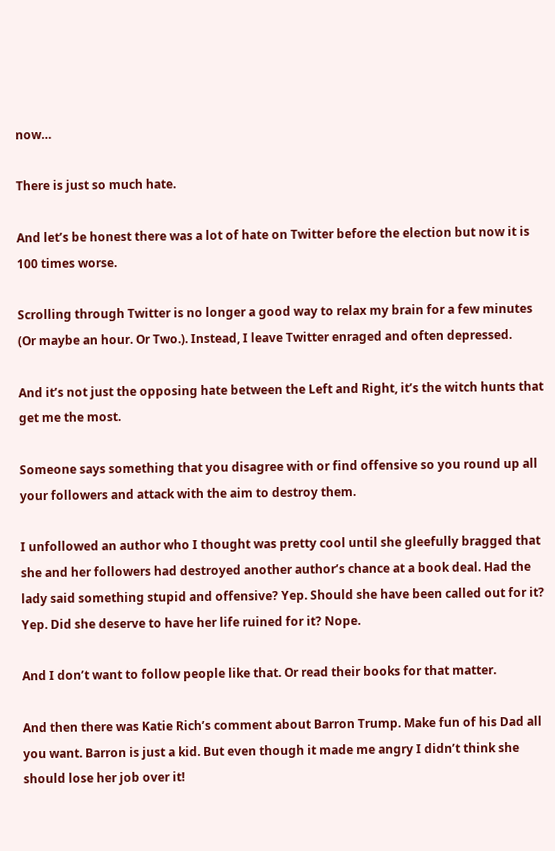now…

There is just so much hate.

And let’s be honest there was a lot of hate on Twitter before the election but now it is 100 times worse.

Scrolling through Twitter is no longer a good way to relax my brain for a few minutes (Or maybe an hour. Or Two.). Instead, I leave Twitter enraged and often depressed.

And it’s not just the opposing hate between the Left and Right, it’s the witch hunts that get me the most.

Someone says something that you disagree with or find offensive so you round up all your followers and attack with the aim to destroy them.

I unfollowed an author who I thought was pretty cool until she gleefully bragged that she and her followers had destroyed another author’s chance at a book deal. Had the lady said something stupid and offensive? Yep. Should she have been called out for it? Yep. Did she deserve to have her life ruined for it? Nope.

And I don’t want to follow people like that. Or read their books for that matter.

And then there was Katie Rich’s comment about Barron Trump. Make fun of his Dad all you want. Barron is just a kid. But even though it made me angry I didn’t think she should lose her job over it!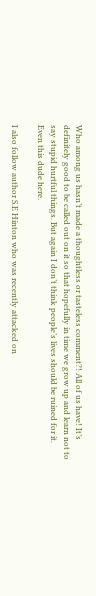Who among us hasn’t made a thoughtless or tasteless comment?! All of us have! It’s definitely good to be called out on it so that hopefully in time we grow up and learn not to say stupid hurtful things. But again I don’t think people’s lives should be ruined for it. Even this dude here.

I also follow author S.E Hinton who was recently attacked on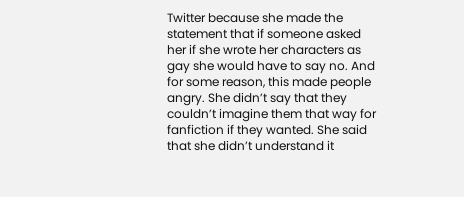Twitter because she made the statement that if someone asked her if she wrote her characters as gay she would have to say no. And for some reason, this made people angry. She didn’t say that they couldn’t imagine them that way for fanfiction if they wanted. She said that she didn’t understand it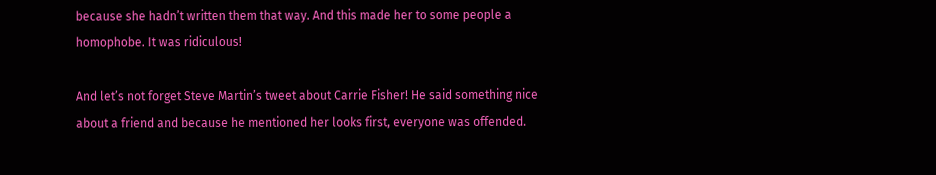because she hadn’t written them that way. And this made her to some people a homophobe. It was ridiculous!

And let’s not forget Steve Martin’s tweet about Carrie Fisher! He said something nice about a friend and because he mentioned her looks first, everyone was offended.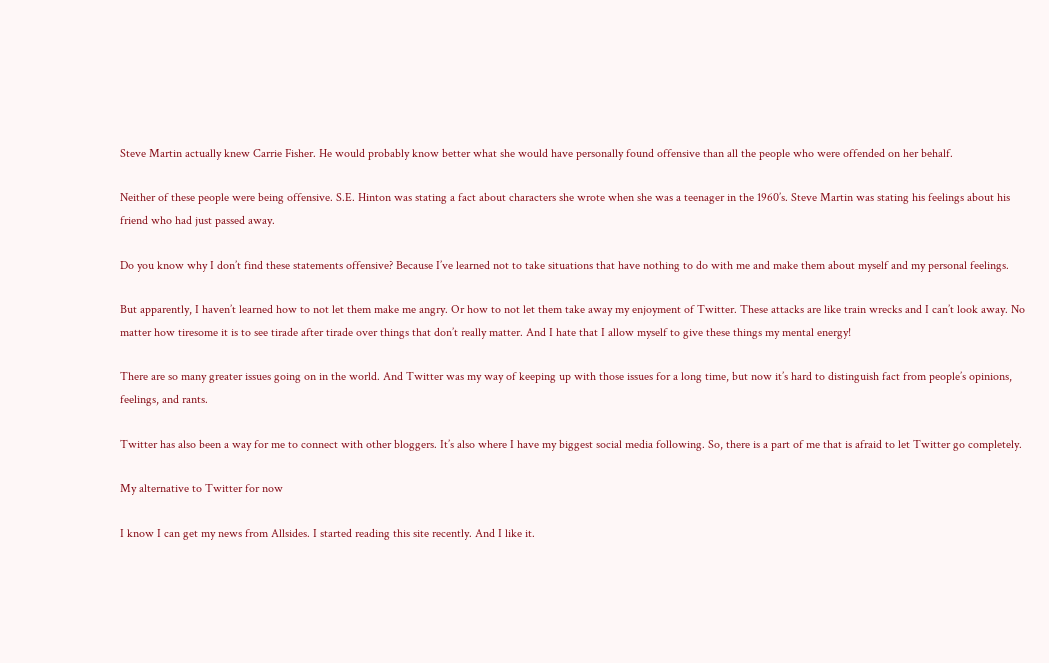Steve Martin actually knew Carrie Fisher. He would probably know better what she would have personally found offensive than all the people who were offended on her behalf.

Neither of these people were being offensive. S.E. Hinton was stating a fact about characters she wrote when she was a teenager in the 1960’s. Steve Martin was stating his feelings about his friend who had just passed away.

Do you know why I don’t find these statements offensive? Because I’ve learned not to take situations that have nothing to do with me and make them about myself and my personal feelings.

But apparently, I haven’t learned how to not let them make me angry. Or how to not let them take away my enjoyment of Twitter. These attacks are like train wrecks and I can’t look away. No matter how tiresome it is to see tirade after tirade over things that don’t really matter. And I hate that I allow myself to give these things my mental energy!

There are so many greater issues going on in the world. And Twitter was my way of keeping up with those issues for a long time, but now it’s hard to distinguish fact from people’s opinions, feelings, and rants.

Twitter has also been a way for me to connect with other bloggers. It’s also where I have my biggest social media following. So, there is a part of me that is afraid to let Twitter go completely.

My alternative to Twitter for now

I know I can get my news from Allsides. I started reading this site recently. And I like it.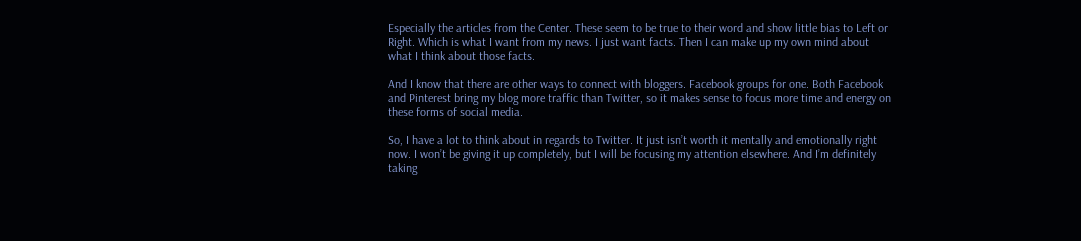Especially the articles from the Center. These seem to be true to their word and show little bias to Left or Right. Which is what I want from my news. I just want facts. Then I can make up my own mind about what I think about those facts.

And I know that there are other ways to connect with bloggers. Facebook groups for one. Both Facebook and Pinterest bring my blog more traffic than Twitter, so it makes sense to focus more time and energy on these forms of social media.

So, I have a lot to think about in regards to Twitter. It just isn’t worth it mentally and emotionally right now. I won’t be giving it up completely, but I will be focusing my attention elsewhere. And I’m definitely taking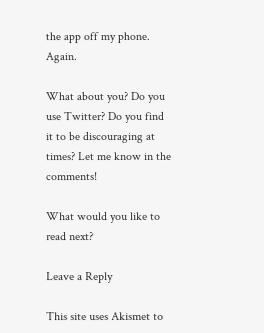the app off my phone. Again.

What about you? Do you use Twitter? Do you find it to be discouraging at times? Let me know in the comments!

What would you like to read next?

Leave a Reply

This site uses Akismet to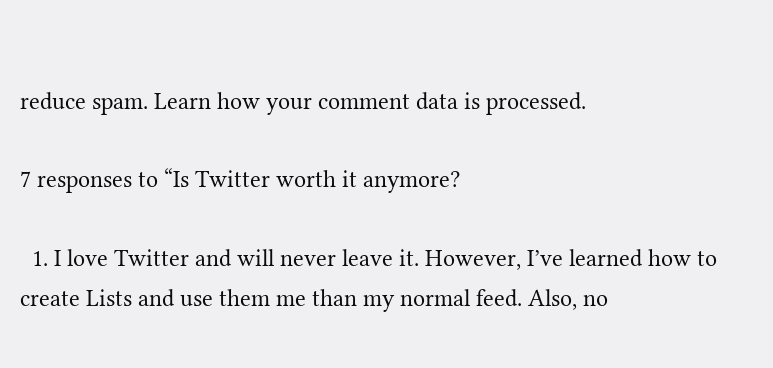reduce spam. Learn how your comment data is processed.

7 responses to “Is Twitter worth it anymore?

  1. I love Twitter and will never leave it. However, I’ve learned how to create Lists and use them me than my normal feed. Also, no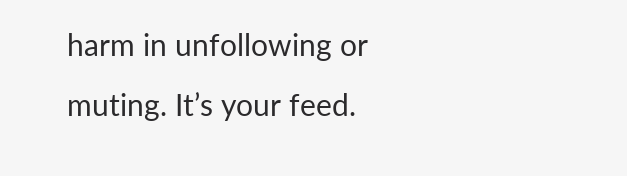harm in unfollowing or muting. It’s your feed.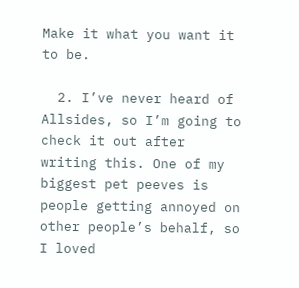Make it what you want it to be.

  2. I’ve never heard of Allsides, so I’m going to check it out after writing this. One of my biggest pet peeves is people getting annoyed on other people’s behalf, so I loved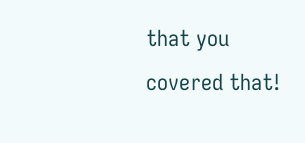that you covered that!